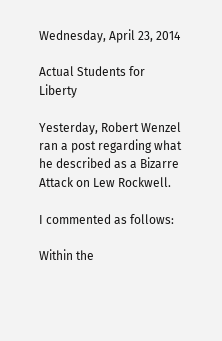Wednesday, April 23, 2014

Actual Students for Liberty

Yesterday, Robert Wenzel ran a post regarding what he described as a Bizarre Attack on Lew Rockwell.

I commented as follows:

Within the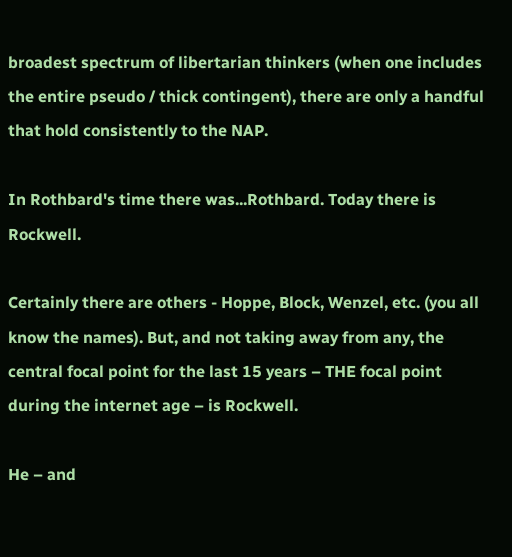broadest spectrum of libertarian thinkers (when one includes the entire pseudo / thick contingent), there are only a handful that hold consistently to the NAP.

In Rothbard's time there was...Rothbard. Today there is Rockwell.

Certainly there are others - Hoppe, Block, Wenzel, etc. (you all know the names). But, and not taking away from any, the central focal point for the last 15 years – THE focal point during the internet age – is Rockwell.

He – and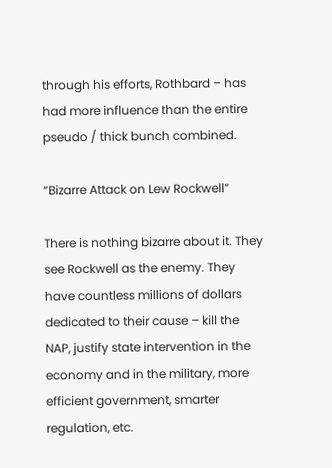through his efforts, Rothbard – has had more influence than the entire pseudo / thick bunch combined.

“Bizarre Attack on Lew Rockwell”

There is nothing bizarre about it. They see Rockwell as the enemy. They have countless millions of dollars dedicated to their cause – kill the NAP, justify state intervention in the economy and in the military, more efficient government, smarter regulation, etc.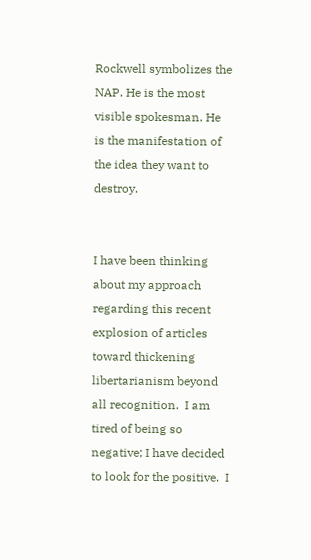Rockwell symbolizes the NAP. He is the most visible spokesman. He is the manifestation of the idea they want to destroy.


I have been thinking about my approach regarding this recent explosion of articles toward thickening libertarianism beyond all recognition.  I am tired of being so negative; I have decided to look for the positive.  I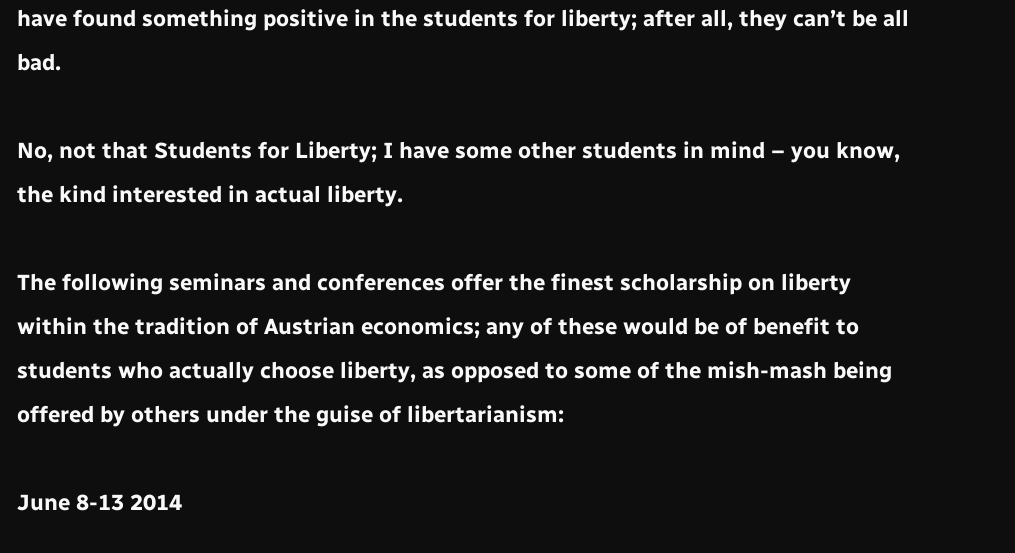have found something positive in the students for liberty; after all, they can’t be all bad.

No, not that Students for Liberty; I have some other students in mind – you know, the kind interested in actual liberty.

The following seminars and conferences offer the finest scholarship on liberty within the tradition of Austrian economics; any of these would be of benefit to students who actually choose liberty, as opposed to some of the mish-mash being offered by others under the guise of libertarianism:

June 8-13 2014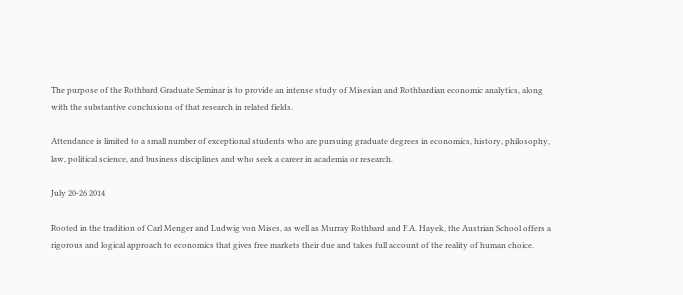The purpose of the Rothbard Graduate Seminar is to provide an intense study of Misesian and Rothbardian economic analytics, along with the substantive conclusions of that research in related fields.

Attendance is limited to a small number of exceptional students who are pursuing graduate degrees in economics, history, philosophy, law, political science, and business disciplines and who seek a career in academia or research.

July 20-26 2014

Rooted in the tradition of Carl Menger and Ludwig von Mises, as well as Murray Rothbard and F.A. Hayek, the Austrian School offers a rigorous and logical approach to economics that gives free markets their due and takes full account of the reality of human choice.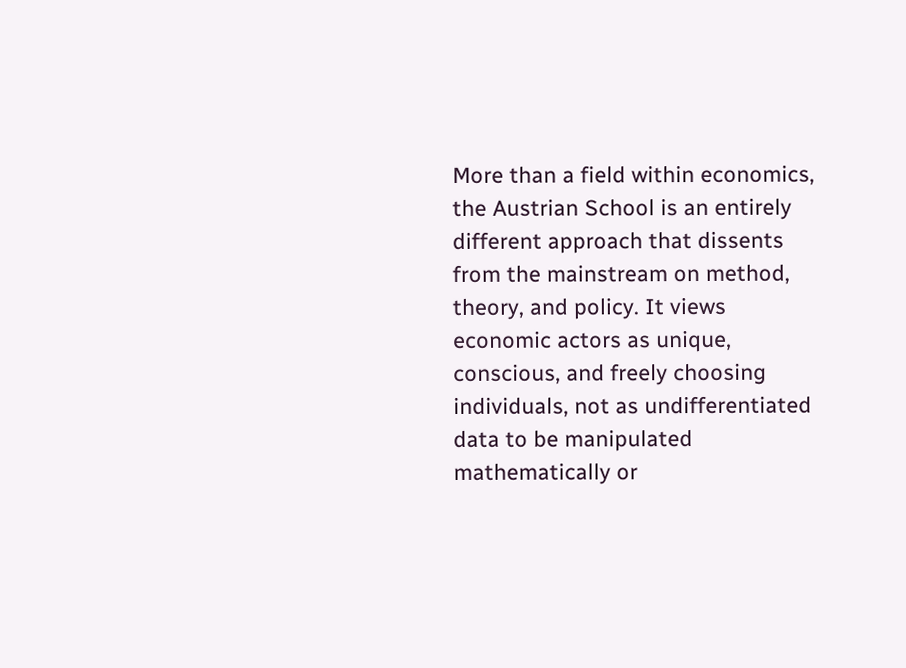More than a field within economics, the Austrian School is an entirely different approach that dissents from the mainstream on method, theory, and policy. It views economic actors as unique, conscious, and freely choosing individuals, not as undifferentiated data to be manipulated mathematically or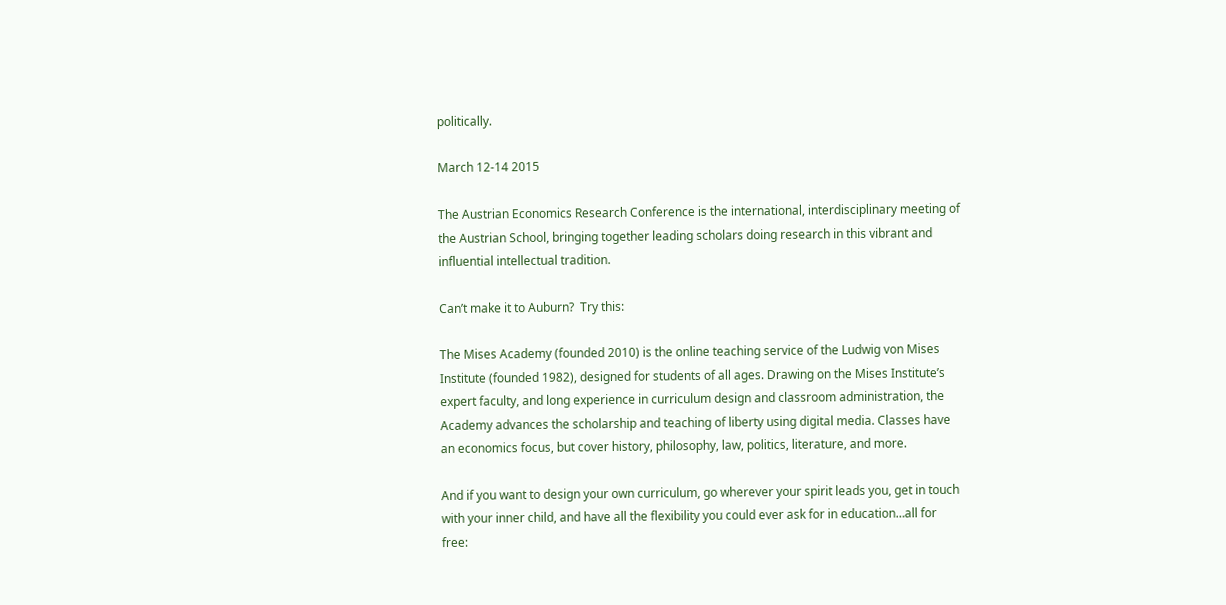politically.

March 12-14 2015

The Austrian Economics Research Conference is the international, interdisciplinary meeting of the Austrian School, bringing together leading scholars doing research in this vibrant and influential intellectual tradition.

Can’t make it to Auburn?  Try this:

The Mises Academy (founded 2010) is the online teaching service of the Ludwig von Mises Institute (founded 1982), designed for students of all ages. Drawing on the Mises Institute’s expert faculty, and long experience in curriculum design and classroom administration, the Academy advances the scholarship and teaching of liberty using digital media. Classes have an economics focus, but cover history, philosophy, law, politics, literature, and more.

And if you want to design your own curriculum, go wherever your spirit leads you, get in touch with your inner child, and have all the flexibility you could ever ask for in education…all for free: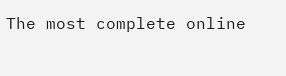The most complete online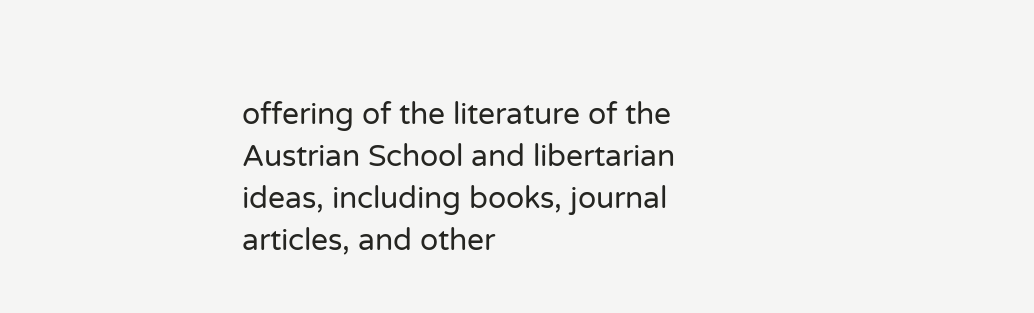offering of the literature of the Austrian School and libertarian ideas, including books, journal articles, and other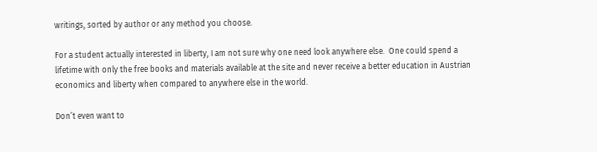writings, sorted by author or any method you choose.

For a student actually interested in liberty, I am not sure why one need look anywhere else.  One could spend a lifetime with only the free books and materials available at the site and never receive a better education in Austrian economics and liberty when compared to anywhere else in the world.

Don’t even want to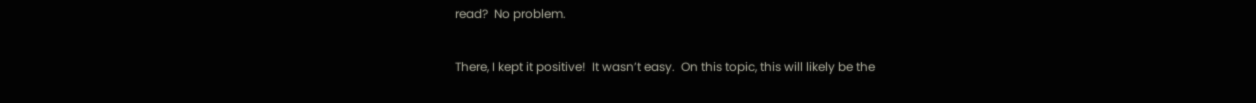read?  No problem.

There, I kept it positive!  It wasn’t easy.  On this topic, this will likely be the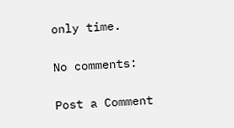only time.

No comments:

Post a Comment